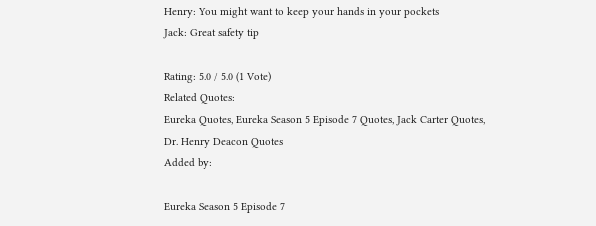Henry: You might want to keep your hands in your pockets
Jack: Great safety tip

Rating: 5.0 / 5.0 (1 Vote)
Related Quotes:
Eureka Quotes, Eureka Season 5 Episode 7 Quotes, Jack Carter Quotes, Dr. Henry Deacon Quotes
Added by:

Eureka Season 5 Episode 7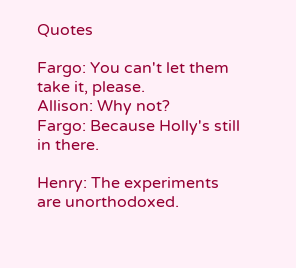Quotes

Fargo: You can't let them take it, please.
Allison: Why not?
Fargo: Because Holly's still in there.

Henry: The experiments are unorthodoxed.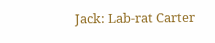Jack: Lab-rat Carter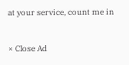at your service, count me in

× Close Ad